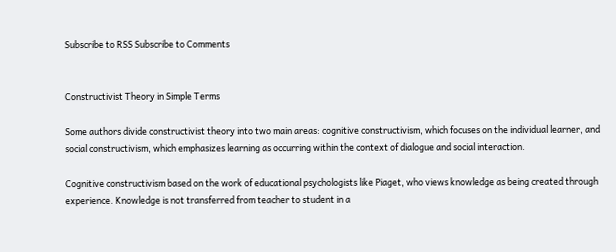Subscribe to RSS Subscribe to Comments


Constructivist Theory in Simple Terms

Some authors divide constructivist theory into two main areas: cognitive constructivism, which focuses on the individual learner, and social constructivism, which emphasizes learning as occurring within the context of dialogue and social interaction.

Cognitive constructivism based on the work of educational psychologists like Piaget, who views knowledge as being created through experience. Knowledge is not transferred from teacher to student in a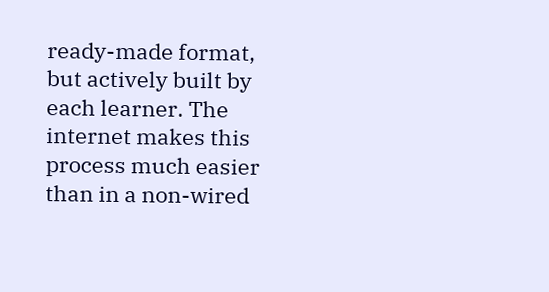ready-made format, but actively built by each learner. The internet makes this process much easier than in a non-wired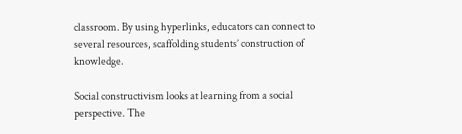classroom. By using hyperlinks, educators can connect to several resources, scaffolding students’ construction of knowledge.

Social constructivism looks at learning from a social perspective. The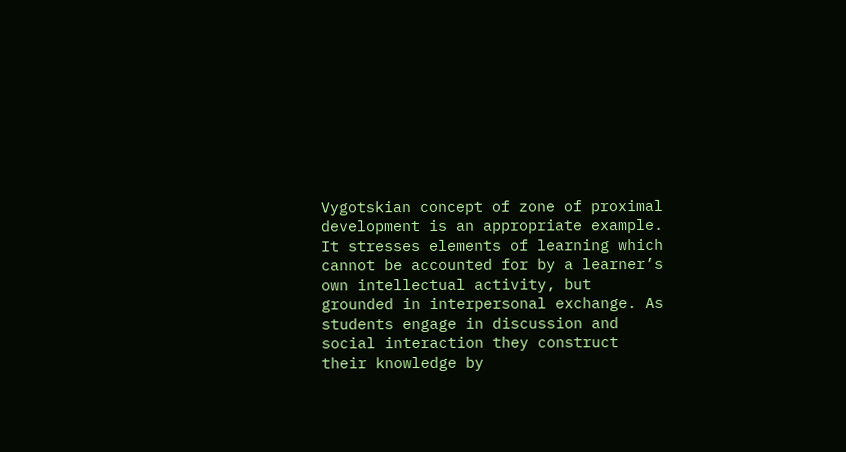Vygotskian concept of zone of proximal development is an appropriate example. It stresses elements of learning which cannot be accounted for by a learner’s own intellectual activity, but grounded in interpersonal exchange. As students engage in discussion and social interaction they construct their knowledge by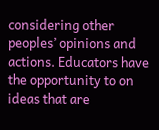considering other peoples’ opinions and actions. Educators have the opportunity to on ideas that are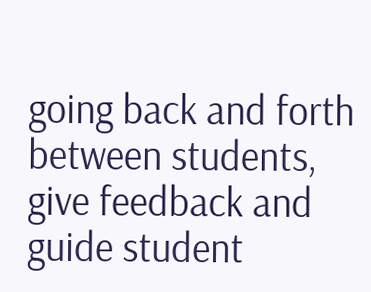going back and forth between students, give feedback and guide student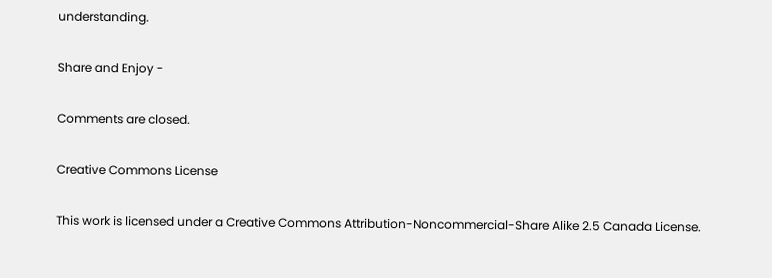understanding.

Share and Enjoy -

Comments are closed.

Creative Commons License

This work is licensed under a Creative Commons Attribution-Noncommercial-Share Alike 2.5 Canada License.